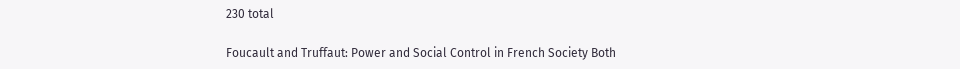230 total

Foucault and Truffaut: Power and Social Control in French Society Both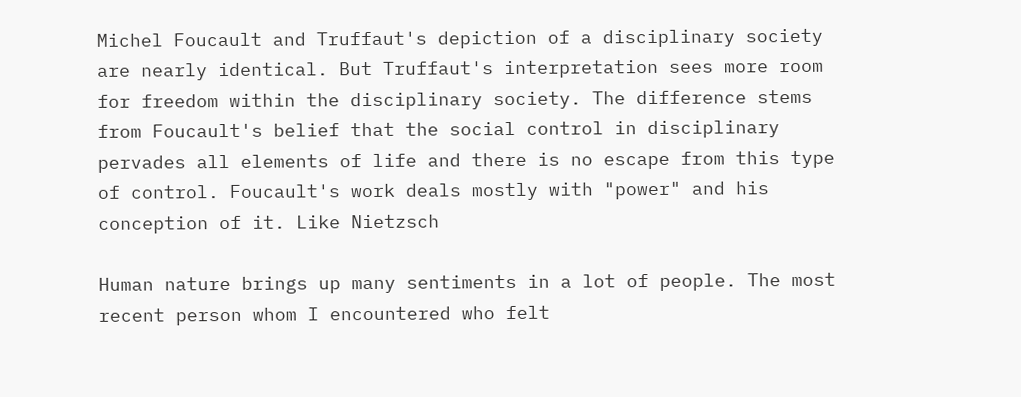Michel Foucault and Truffaut's depiction of a disciplinary society are nearly identical. But Truffaut's interpretation sees more room for freedom within the disciplinary society. The difference stems from Foucault's belief that the social control in disciplinary pervades all elements of life and there is no escape from this type of control. Foucault's work deals mostly with "power" and his conception of it. Like Nietzsch

Human nature brings up many sentiments in a lot of people. The most recent person whom I encountered who felt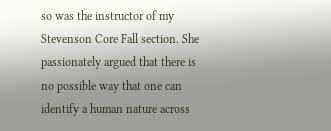so was the instructor of my Stevenson Core Fall section. She passionately argued that there is no possible way that one can identify a human nature across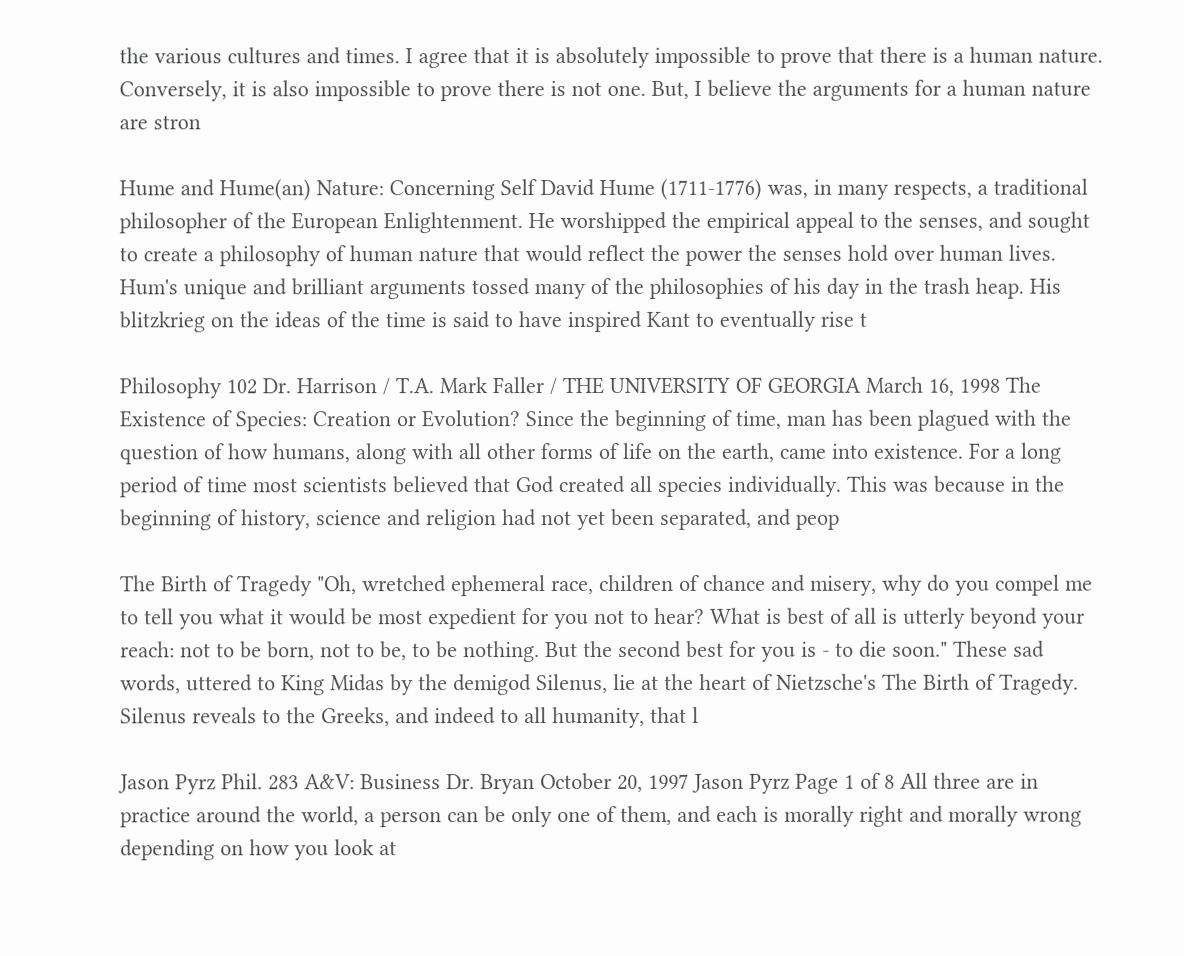the various cultures and times. I agree that it is absolutely impossible to prove that there is a human nature. Conversely, it is also impossible to prove there is not one. But, I believe the arguments for a human nature are stron

Hume and Hume(an) Nature: Concerning Self David Hume (1711-1776) was, in many respects, a traditional philosopher of the European Enlightenment. He worshipped the empirical appeal to the senses, and sought to create a philosophy of human nature that would reflect the power the senses hold over human lives. Hum's unique and brilliant arguments tossed many of the philosophies of his day in the trash heap. His blitzkrieg on the ideas of the time is said to have inspired Kant to eventually rise t

Philosophy 102 Dr. Harrison / T.A. Mark Faller / THE UNIVERSITY OF GEORGIA March 16, 1998 The Existence of Species: Creation or Evolution? Since the beginning of time, man has been plagued with the question of how humans, along with all other forms of life on the earth, came into existence. For a long period of time most scientists believed that God created all species individually. This was because in the beginning of history, science and religion had not yet been separated, and peop

The Birth of Tragedy "Oh, wretched ephemeral race, children of chance and misery, why do you compel me to tell you what it would be most expedient for you not to hear? What is best of all is utterly beyond your reach: not to be born, not to be, to be nothing. But the second best for you is - to die soon." These sad words, uttered to King Midas by the demigod Silenus, lie at the heart of Nietzsche's The Birth of Tragedy. Silenus reveals to the Greeks, and indeed to all humanity, that l

Jason Pyrz Phil. 283 A&V: Business Dr. Bryan October 20, 1997 Jason Pyrz Page 1 of 8 All three are in practice around the world, a person can be only one of them, and each is morally right and morally wrong depending on how you look at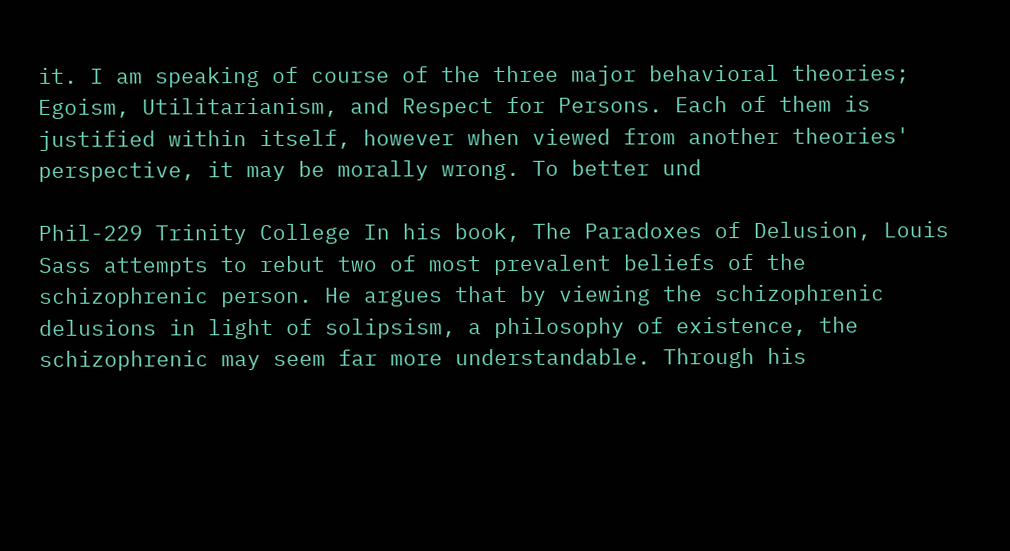it. I am speaking of course of the three major behavioral theories; Egoism, Utilitarianism, and Respect for Persons. Each of them is justified within itself, however when viewed from another theories' perspective, it may be morally wrong. To better und

Phil-229 Trinity College In his book, The Paradoxes of Delusion, Louis Sass attempts to rebut two of most prevalent beliefs of the schizophrenic person. He argues that by viewing the schizophrenic delusions in light of solipsism, a philosophy of existence, the schizophrenic may seem far more understandable. Through his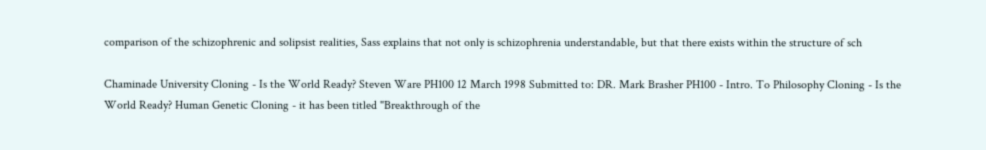comparison of the schizophrenic and solipsist realities, Sass explains that not only is schizophrenia understandable, but that there exists within the structure of sch

Chaminade University Cloning - Is the World Ready? Steven Ware PH100 12 March 1998 Submitted to: DR. Mark Brasher PH100 - Intro. To Philosophy Cloning - Is the World Ready? Human Genetic Cloning - it has been titled "Breakthrough of the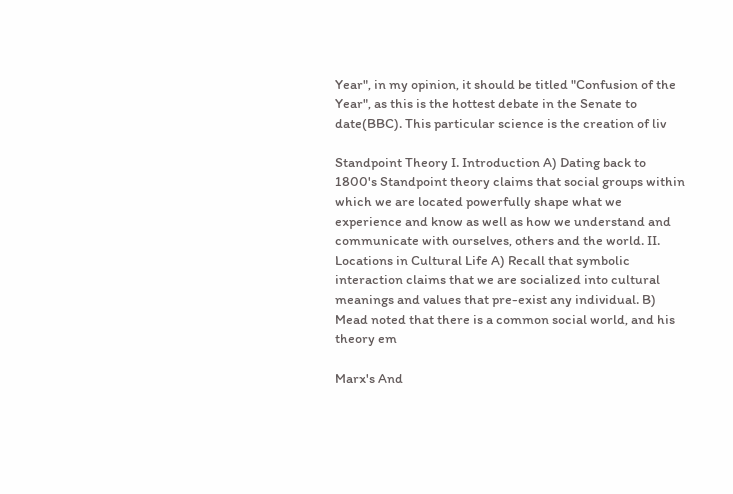Year", in my opinion, it should be titled "Confusion of the Year", as this is the hottest debate in the Senate to date(BBC). This particular science is the creation of liv

Standpoint Theory I. Introduction A) Dating back to 1800's Standpoint theory claims that social groups within which we are located powerfully shape what we experience and know as well as how we understand and communicate with ourselves, others and the world. II. Locations in Cultural Life A) Recall that symbolic interaction claims that we are socialized into cultural meanings and values that pre-exist any individual. B) Mead noted that there is a common social world, and his theory em

Marx's And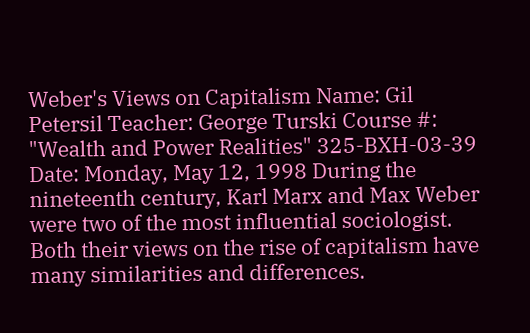Weber's Views on Capitalism Name: Gil Petersil Teacher: George Turski Course #: "Wealth and Power Realities" 325-BXH-03-39 Date: Monday, May 12, 1998 During the nineteenth century, Karl Marx and Max Weber were two of the most influential sociologist. Both their views on the rise of capitalism have many similarities and differences.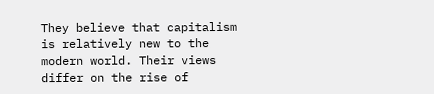They believe that capitalism is relatively new to the modern world. Their views differ on the rise of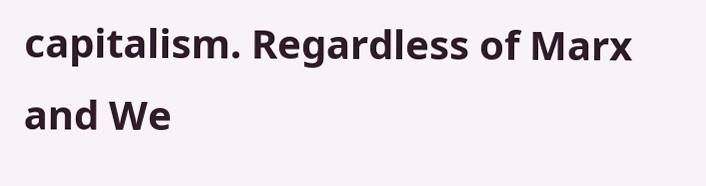capitalism. Regardless of Marx and We